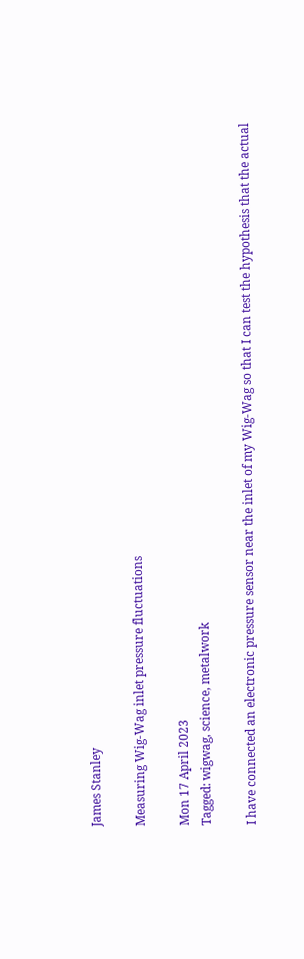James Stanley

Measuring Wig-Wag inlet pressure fluctuations

Mon 17 April 2023
Tagged: wigwag, science, metalwork

I have connected an electronic pressure sensor near the inlet of my Wig-Wag so that I can test the hypothesis that the actual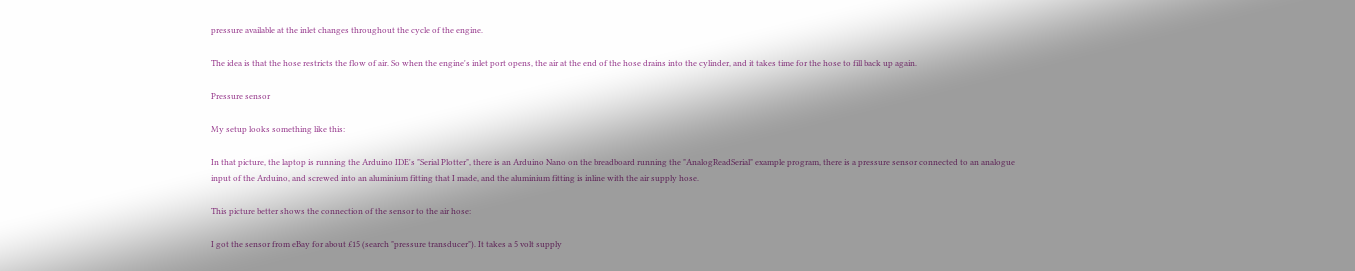pressure available at the inlet changes throughout the cycle of the engine.

The idea is that the hose restricts the flow of air. So when the engine's inlet port opens, the air at the end of the hose drains into the cylinder, and it takes time for the hose to fill back up again.

Pressure sensor

My setup looks something like this:

In that picture, the laptop is running the Arduino IDE's "Serial Plotter", there is an Arduino Nano on the breadboard running the "AnalogReadSerial" example program, there is a pressure sensor connected to an analogue input of the Arduino, and screwed into an aluminium fitting that I made, and the aluminium fitting is inline with the air supply hose.

This picture better shows the connection of the sensor to the air hose:

I got the sensor from eBay for about £15 (search "pressure transducer"). It takes a 5 volt supply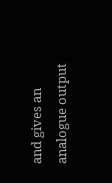and gives an analogue output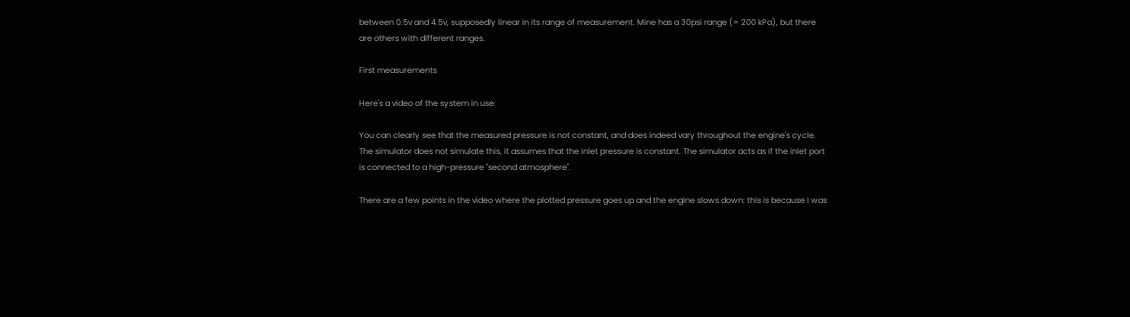between 0.5v and 4.5v, supposedly linear in its range of measurement. Mine has a 30psi range (= 200 kPa), but there are others with different ranges.

First measurements

Here's a video of the system in use:

You can clearly see that the measured pressure is not constant, and does indeed vary throughout the engine's cycle. The simulator does not simulate this, it assumes that the inlet pressure is constant. The simulator acts as if the inlet port is connected to a high-pressure "second atmosphere".

There are a few points in the video where the plotted pressure goes up and the engine slows down: this is because I was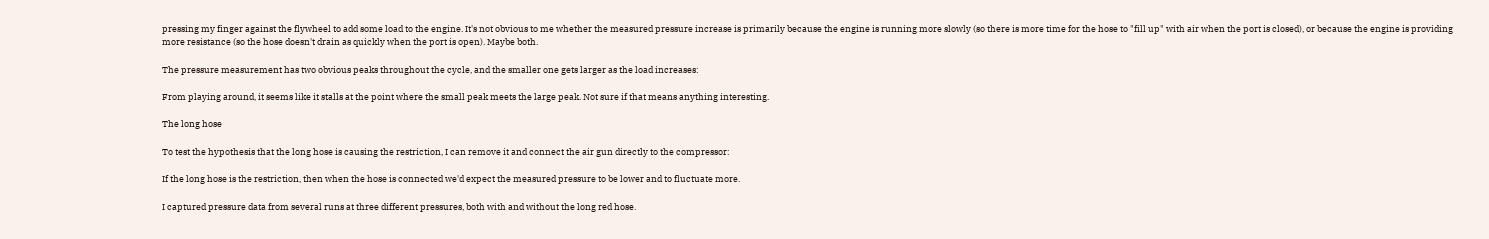pressing my finger against the flywheel to add some load to the engine. It's not obvious to me whether the measured pressure increase is primarily because the engine is running more slowly (so there is more time for the hose to "fill up" with air when the port is closed), or because the engine is providing more resistance (so the hose doesn't drain as quickly when the port is open). Maybe both.

The pressure measurement has two obvious peaks throughout the cycle, and the smaller one gets larger as the load increases:

From playing around, it seems like it stalls at the point where the small peak meets the large peak. Not sure if that means anything interesting.

The long hose

To test the hypothesis that the long hose is causing the restriction, I can remove it and connect the air gun directly to the compressor:

If the long hose is the restriction, then when the hose is connected we'd expect the measured pressure to be lower and to fluctuate more.

I captured pressure data from several runs at three different pressures, both with and without the long red hose.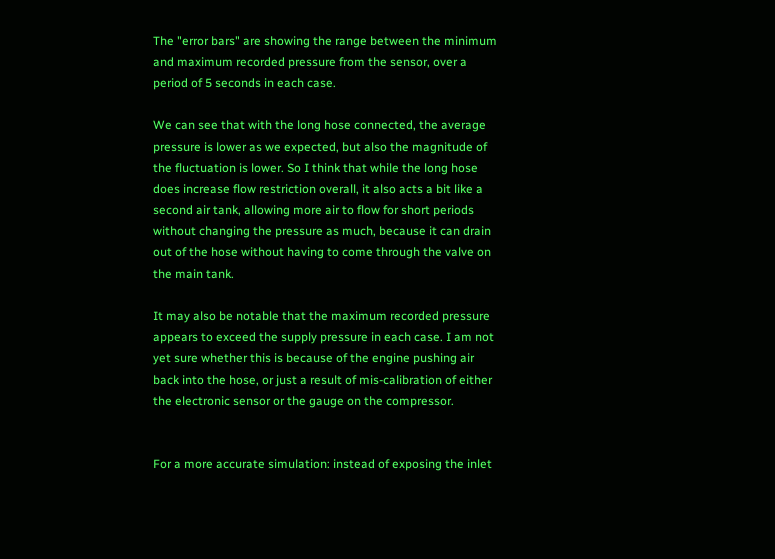The "error bars" are showing the range between the minimum and maximum recorded pressure from the sensor, over a period of 5 seconds in each case.

We can see that with the long hose connected, the average pressure is lower as we expected, but also the magnitude of the fluctuation is lower. So I think that while the long hose does increase flow restriction overall, it also acts a bit like a second air tank, allowing more air to flow for short periods without changing the pressure as much, because it can drain out of the hose without having to come through the valve on the main tank.

It may also be notable that the maximum recorded pressure appears to exceed the supply pressure in each case. I am not yet sure whether this is because of the engine pushing air back into the hose, or just a result of mis-calibration of either the electronic sensor or the gauge on the compressor.


For a more accurate simulation: instead of exposing the inlet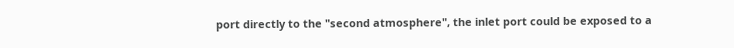port directly to the "second atmosphere", the inlet port could be exposed to a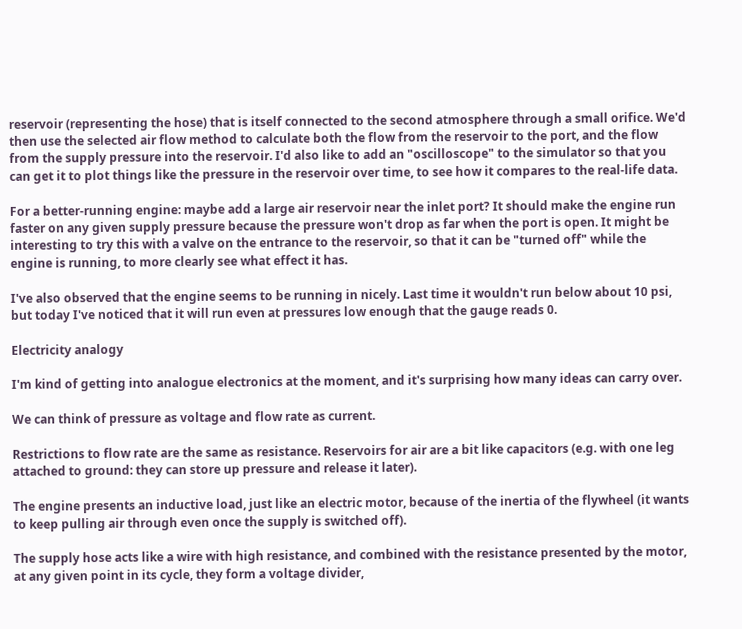reservoir (representing the hose) that is itself connected to the second atmosphere through a small orifice. We'd then use the selected air flow method to calculate both the flow from the reservoir to the port, and the flow from the supply pressure into the reservoir. I'd also like to add an "oscilloscope" to the simulator so that you can get it to plot things like the pressure in the reservoir over time, to see how it compares to the real-life data.

For a better-running engine: maybe add a large air reservoir near the inlet port? It should make the engine run faster on any given supply pressure because the pressure won't drop as far when the port is open. It might be interesting to try this with a valve on the entrance to the reservoir, so that it can be "turned off" while the engine is running, to more clearly see what effect it has.

I've also observed that the engine seems to be running in nicely. Last time it wouldn't run below about 10 psi, but today I've noticed that it will run even at pressures low enough that the gauge reads 0.

Electricity analogy

I'm kind of getting into analogue electronics at the moment, and it's surprising how many ideas can carry over.

We can think of pressure as voltage and flow rate as current.

Restrictions to flow rate are the same as resistance. Reservoirs for air are a bit like capacitors (e.g. with one leg attached to ground: they can store up pressure and release it later).

The engine presents an inductive load, just like an electric motor, because of the inertia of the flywheel (it wants to keep pulling air through even once the supply is switched off).

The supply hose acts like a wire with high resistance, and combined with the resistance presented by the motor, at any given point in its cycle, they form a voltage divider,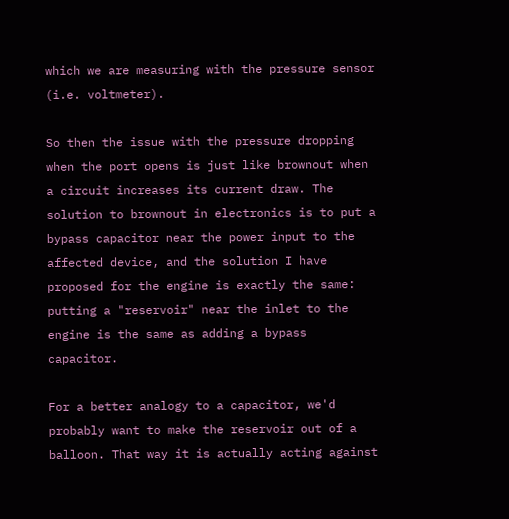which we are measuring with the pressure sensor (i.e. voltmeter).

So then the issue with the pressure dropping when the port opens is just like brownout when a circuit increases its current draw. The solution to brownout in electronics is to put a bypass capacitor near the power input to the affected device, and the solution I have proposed for the engine is exactly the same: putting a "reservoir" near the inlet to the engine is the same as adding a bypass capacitor.

For a better analogy to a capacitor, we'd probably want to make the reservoir out of a balloon. That way it is actually acting against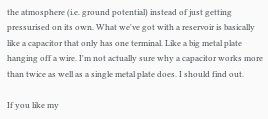the atmosphere (i.e. ground potential) instead of just getting pressurised on its own. What we've got with a reservoir is basically like a capacitor that only has one terminal. Like a big metal plate hanging off a wire. I'm not actually sure why a capacitor works more than twice as well as a single metal plate does. I should find out.

If you like my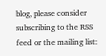blog, please consider subscribing to the RSS feed or the mailing list: